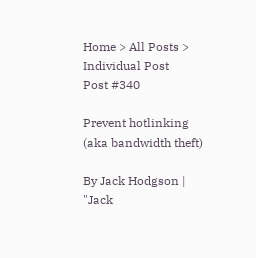Home > All Posts > Individual Post
Post #340

Prevent hotlinking (aka bandwidth theft)

By Jack Hodgson | "Jack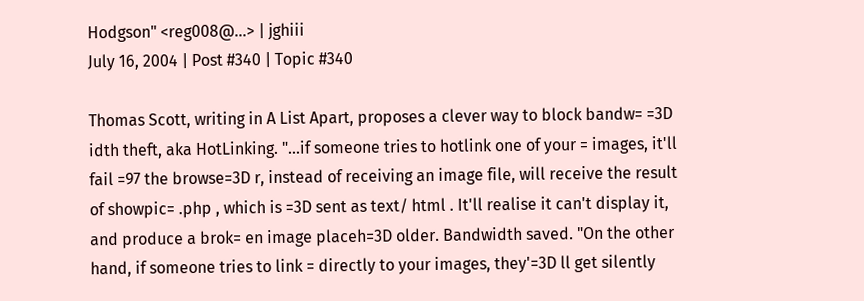Hodgson" <reg008@...> | jghiii
July 16, 2004 | Post #340 | Topic #340

Thomas Scott, writing in A List Apart, proposes a clever way to block bandw= =3D idth theft, aka HotLinking. "...if someone tries to hotlink one of your = images, it'll fail =97 the browse=3D r, instead of receiving an image file, will receive the result of showpic= .php , which is =3D sent as text/ html . It'll realise it can't display it, and produce a brok= en image placeh=3D older. Bandwidth saved. "On the other hand, if someone tries to link = directly to your images, they'=3D ll get silently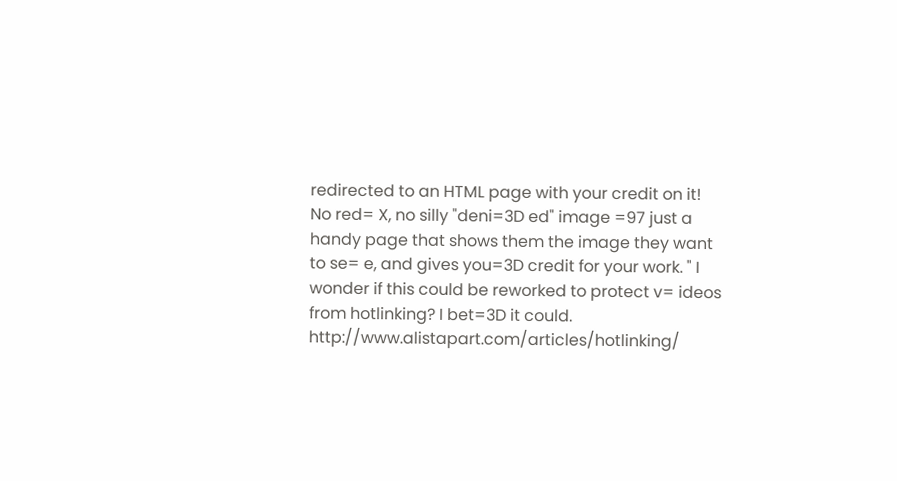redirected to an HTML page with your credit on it! No red= X, no silly "deni=3D ed" image =97 just a handy page that shows them the image they want to se= e, and gives you=3D credit for your work. " I wonder if this could be reworked to protect v= ideos from hotlinking? I bet=3D it could. http://www.alistapart.com/articles/hotlinking/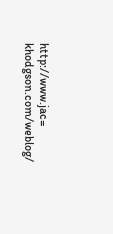http://www.jac= khodgson.com/weblog/